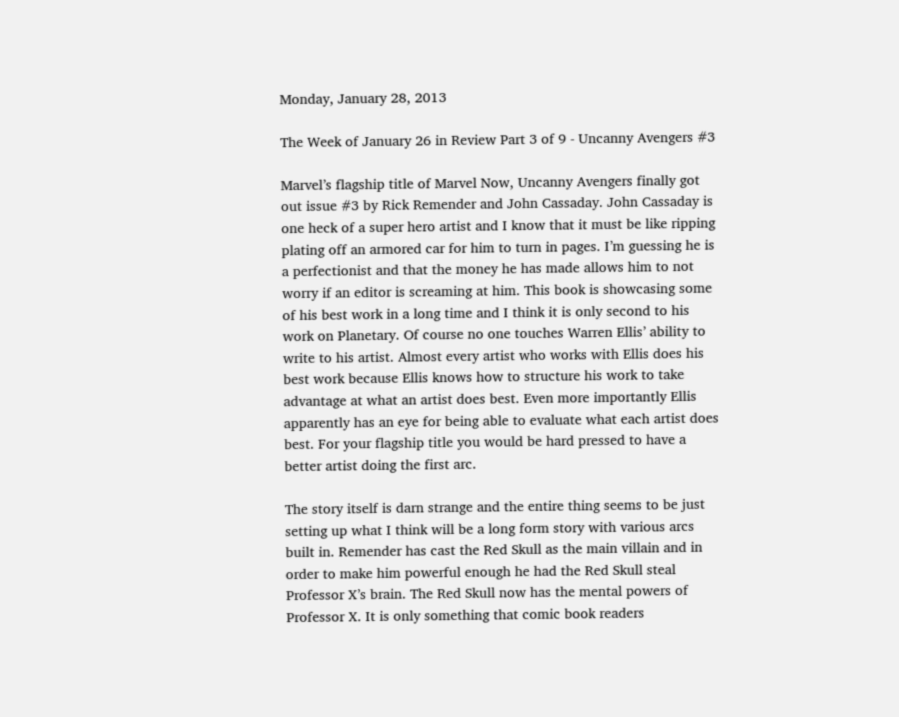Monday, January 28, 2013

The Week of January 26 in Review Part 3 of 9 - Uncanny Avengers #3

Marvel’s flagship title of Marvel Now, Uncanny Avengers finally got out issue #3 by Rick Remender and John Cassaday. John Cassaday is one heck of a super hero artist and I know that it must be like ripping plating off an armored car for him to turn in pages. I’m guessing he is a perfectionist and that the money he has made allows him to not worry if an editor is screaming at him. This book is showcasing some of his best work in a long time and I think it is only second to his work on Planetary. Of course no one touches Warren Ellis’ ability to write to his artist. Almost every artist who works with Ellis does his best work because Ellis knows how to structure his work to take advantage at what an artist does best. Even more importantly Ellis apparently has an eye for being able to evaluate what each artist does best. For your flagship title you would be hard pressed to have a better artist doing the first arc.

The story itself is darn strange and the entire thing seems to be just setting up what I think will be a long form story with various arcs built in. Remender has cast the Red Skull as the main villain and in order to make him powerful enough he had the Red Skull steal Professor X’s brain. The Red Skull now has the mental powers of Professor X. It is only something that comic book readers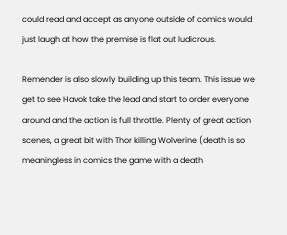could read and accept as anyone outside of comics would just laugh at how the premise is flat out ludicrous.

Remender is also slowly building up this team. This issue we get to see Havok take the lead and start to order everyone around and the action is full throttle. Plenty of great action scenes, a great bit with Thor killing Wolverine (death is so meaningless in comics the game with a death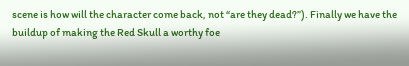scene is how will the character come back, not “are they dead?”). Finally we have the buildup of making the Red Skull a worthy foe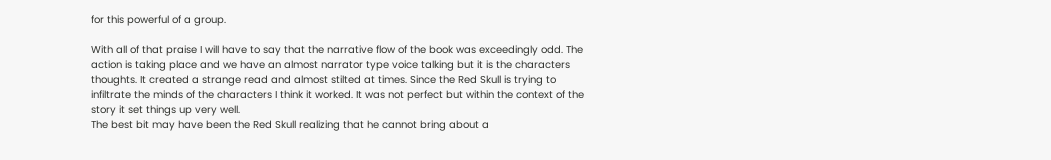for this powerful of a group.

With all of that praise I will have to say that the narrative flow of the book was exceedingly odd. The action is taking place and we have an almost narrator type voice talking but it is the characters thoughts. It created a strange read and almost stilted at times. Since the Red Skull is trying to infiltrate the minds of the characters I think it worked. It was not perfect but within the context of the story it set things up very well.
The best bit may have been the Red Skull realizing that he cannot bring about a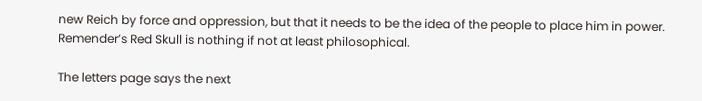new Reich by force and oppression, but that it needs to be the idea of the people to place him in power. Remender’s Red Skull is nothing if not at least philosophical.

The letters page says the next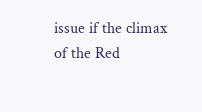issue if the climax of the Red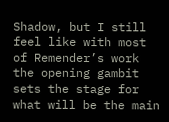Shadow, but I still feel like with most of Remender’s work the opening gambit sets the stage for what will be the main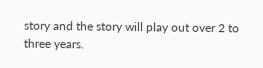story and the story will play out over 2 to three years.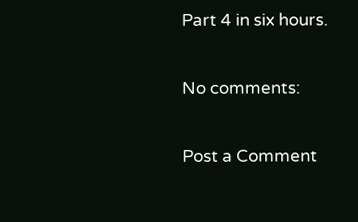Part 4 in six hours.

No comments:

Post a Comment